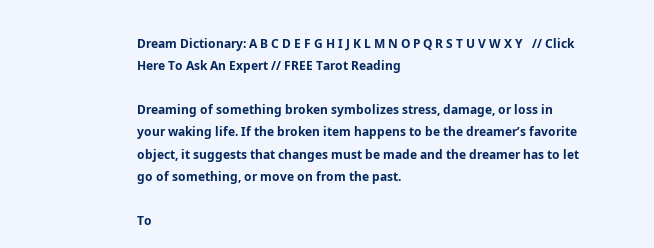Dream Dictionary: A B C D E F G H I J K L M N O P Q R S T U V W X Y   // Click Here To Ask An Expert // FREE Tarot Reading

Dreaming of something broken symbolizes stress, damage, or loss in your waking life. If the broken item happens to be the dreamer’s favorite object, it suggests that changes must be made and the dreamer has to let go of something, or move on from the past.

To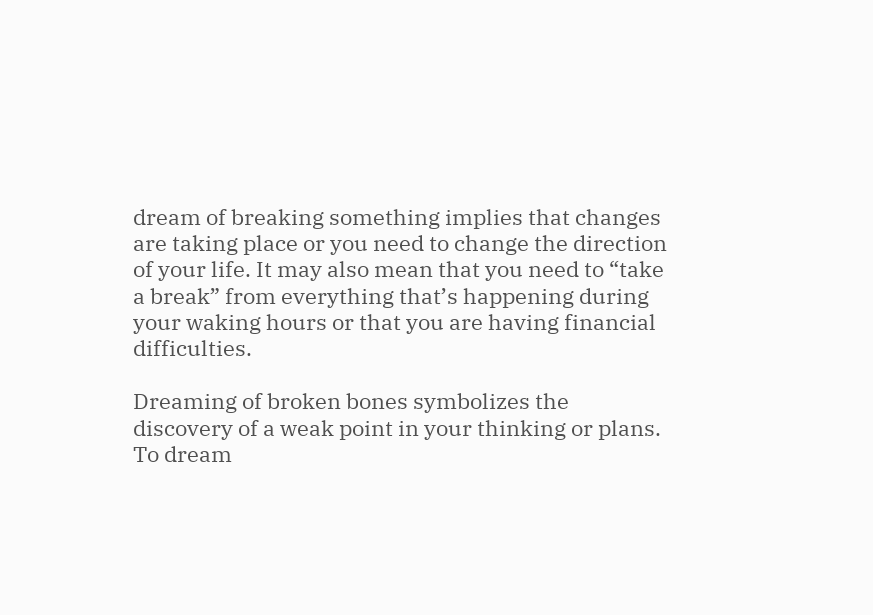dream of breaking something implies that changes are taking place or you need to change the direction of your life. It may also mean that you need to “take a break” from everything that’s happening during your waking hours or that you are having financial difficulties.

Dreaming of broken bones symbolizes the discovery of a weak point in your thinking or plans. To dream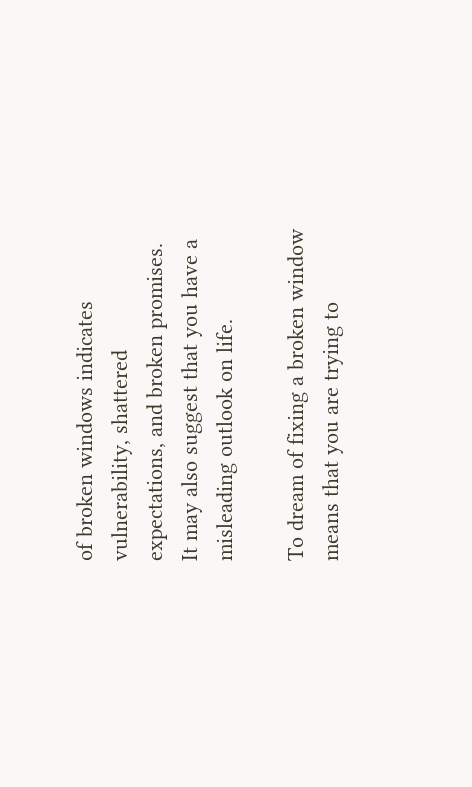of broken windows indicates vulnerability, shattered expectations, and broken promises. It may also suggest that you have a misleading outlook on life.

To dream of fixing a broken window means that you are trying to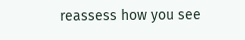reassess how you see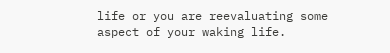life or you are reevaluating some aspect of your waking life.